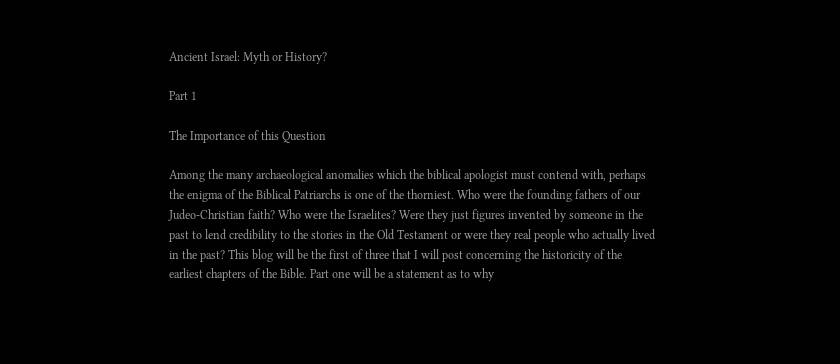Ancient Israel: Myth or History?

Part 1

The Importance of this Question

Among the many archaeological anomalies which the biblical apologist must contend with, perhaps the enigma of the Biblical Patriarchs is one of the thorniest. Who were the founding fathers of our Judeo-Christian faith? Who were the Israelites? Were they just figures invented by someone in the past to lend credibility to the stories in the Old Testament or were they real people who actually lived in the past? This blog will be the first of three that I will post concerning the historicity of the earliest chapters of the Bible. Part one will be a statement as to why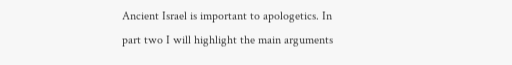Ancient Israel is important to apologetics. In part two I will highlight the main arguments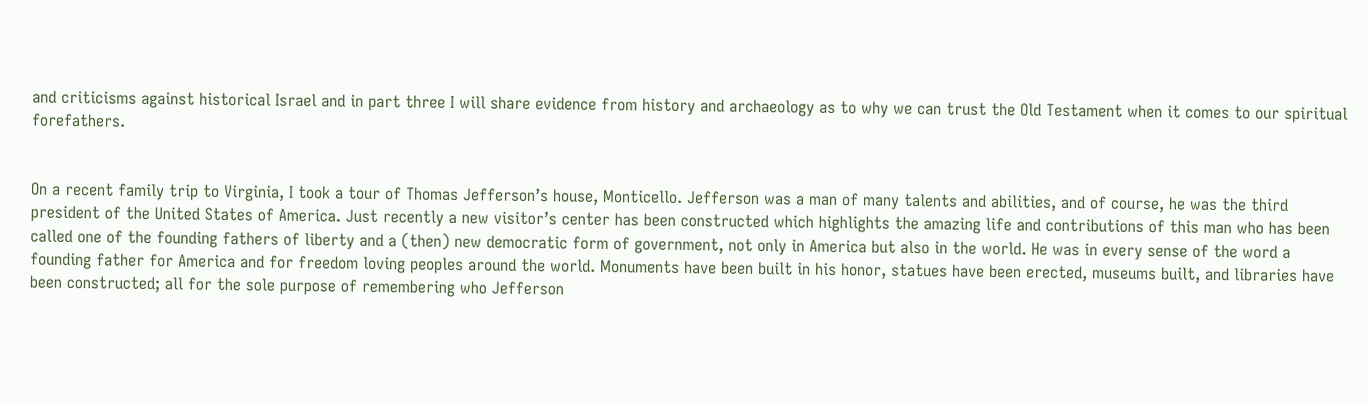and criticisms against historical Israel and in part three I will share evidence from history and archaeology as to why we can trust the Old Testament when it comes to our spiritual forefathers.


On a recent family trip to Virginia, I took a tour of Thomas Jefferson’s house, Monticello. Jefferson was a man of many talents and abilities, and of course, he was the third president of the United States of America. Just recently a new visitor’s center has been constructed which highlights the amazing life and contributions of this man who has been called one of the founding fathers of liberty and a (then) new democratic form of government, not only in America but also in the world. He was in every sense of the word a founding father for America and for freedom loving peoples around the world. Monuments have been built in his honor, statues have been erected, museums built, and libraries have been constructed; all for the sole purpose of remembering who Jefferson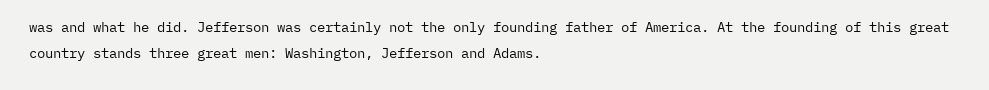was and what he did. Jefferson was certainly not the only founding father of America. At the founding of this great country stands three great men: Washington, Jefferson and Adams.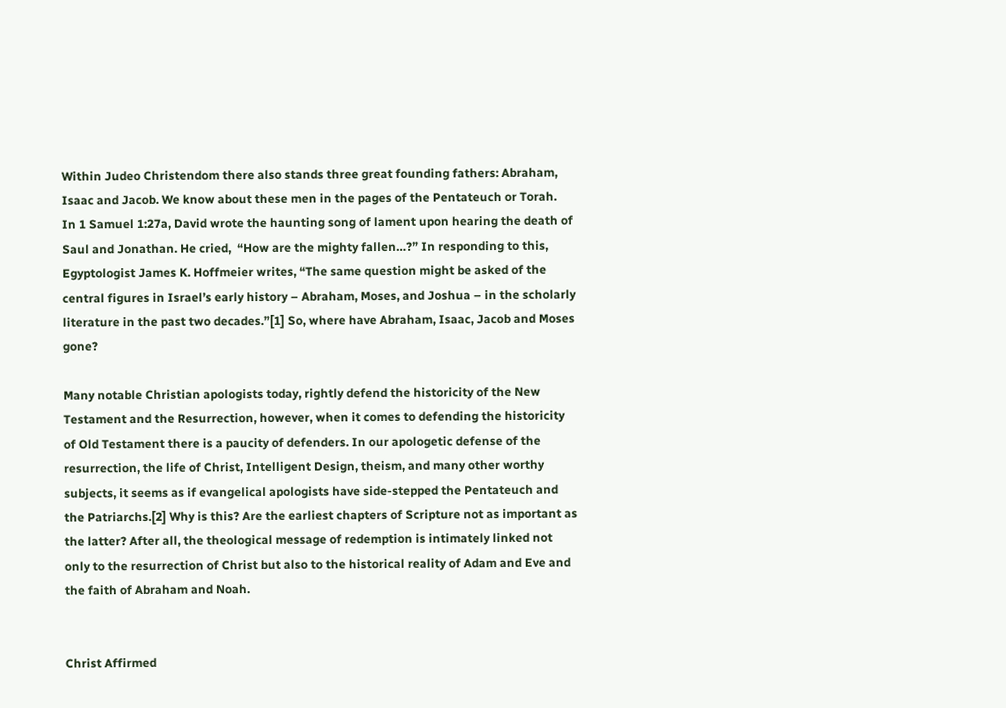Within Judeo Christendom there also stands three great founding fathers: Abraham, Isaac and Jacob. We know about these men in the pages of the Pentateuch or Torah.  In 1 Samuel 1:27a, David wrote the haunting song of lament upon hearing the death of Saul and Jonathan. He cried,  “How are the mighty fallen…?” In responding to this, Egyptologist James K. Hoffmeier writes, “The same question might be asked of the central figures in Israel’s early history – Abraham, Moses, and Joshua – in the scholarly literature in the past two decades.”[1] So, where have Abraham, Isaac, Jacob and Moses gone?

Many notable Christian apologists today, rightly defend the historicity of the New Testament and the Resurrection, however, when it comes to defending the historicity of Old Testament there is a paucity of defenders. In our apologetic defense of the resurrection, the life of Christ, Intelligent Design, theism, and many other worthy subjects, it seems as if evangelical apologists have side-stepped the Pentateuch and the Patriarchs.[2] Why is this? Are the earliest chapters of Scripture not as important as the latter? After all, the theological message of redemption is intimately linked not only to the resurrection of Christ but also to the historical reality of Adam and Eve and the faith of Abraham and Noah.


Christ Affirmed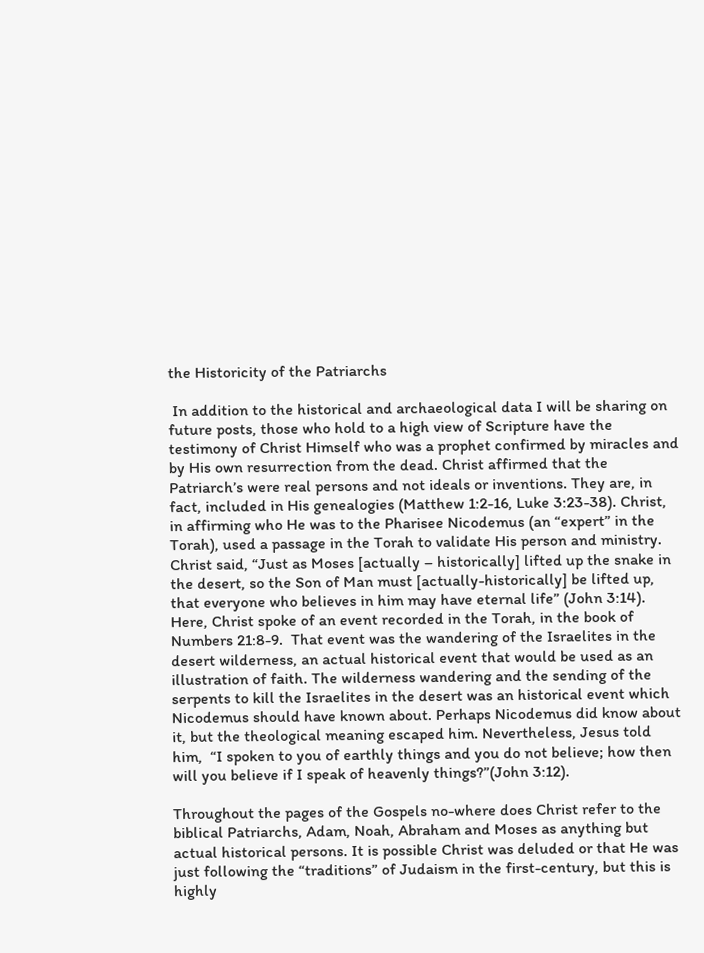the Historicity of the Patriarchs

 In addition to the historical and archaeological data I will be sharing on future posts, those who hold to a high view of Scripture have the testimony of Christ Himself who was a prophet confirmed by miracles and by His own resurrection from the dead. Christ affirmed that the Patriarch’s were real persons and not ideals or inventions. They are, in fact, included in His genealogies (Matthew 1:2-16, Luke 3:23-38). Christ, in affirming who He was to the Pharisee Nicodemus (an “expert” in the Torah), used a passage in the Torah to validate His person and ministry. Christ said, “Just as Moses [actually – historically] lifted up the snake in the desert, so the Son of Man must [actually-historically] be lifted up, that everyone who believes in him may have eternal life” (John 3:14).  Here, Christ spoke of an event recorded in the Torah, in the book of Numbers 21:8-9.  That event was the wandering of the Israelites in the desert wilderness, an actual historical event that would be used as an illustration of faith. The wilderness wandering and the sending of the serpents to kill the Israelites in the desert was an historical event which Nicodemus should have known about. Perhaps Nicodemus did know about it, but the theological meaning escaped him. Nevertheless, Jesus told him,  “I spoken to you of earthly things and you do not believe; how then will you believe if I speak of heavenly things?”(John 3:12).

Throughout the pages of the Gospels no-where does Christ refer to the biblical Patriarchs, Adam, Noah, Abraham and Moses as anything but actual historical persons. It is possible Christ was deluded or that He was just following the “traditions” of Judaism in the first-century, but this is highly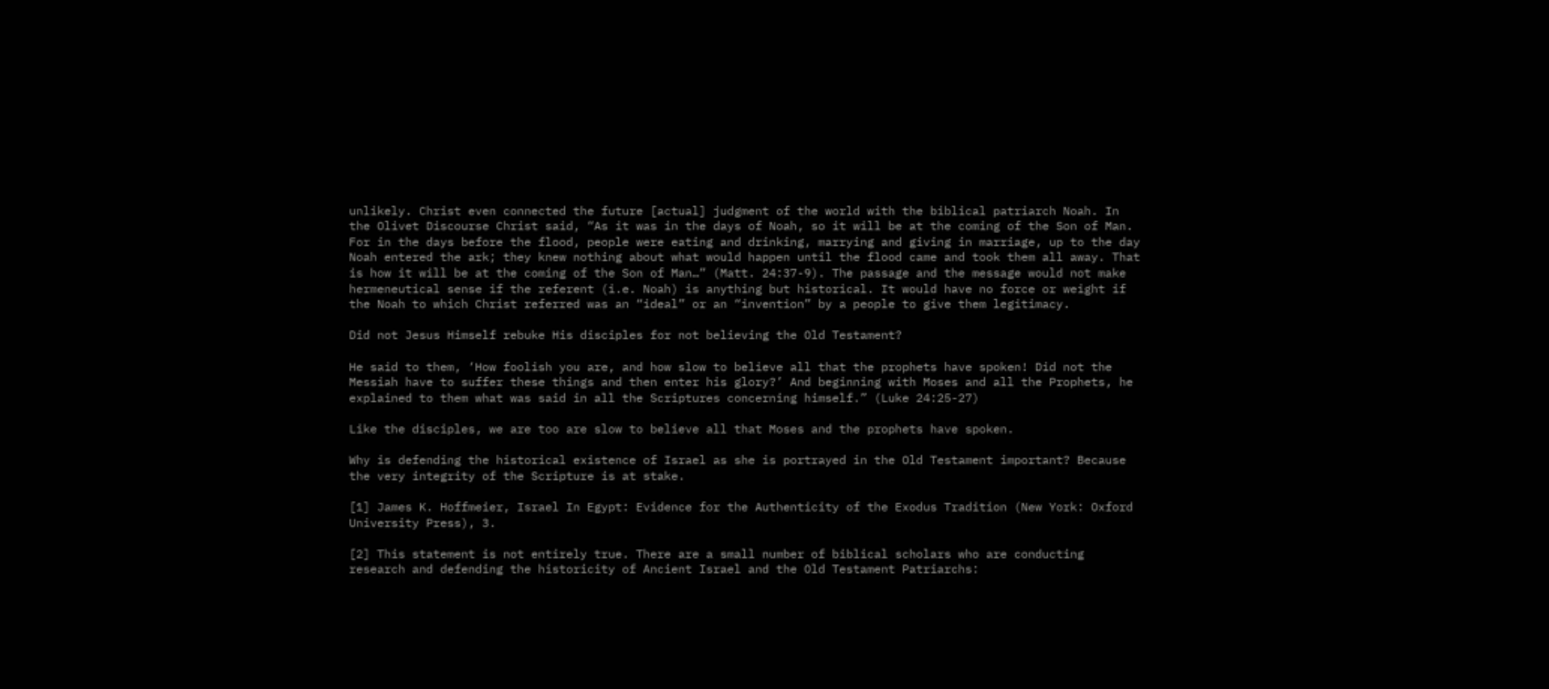unlikely. Christ even connected the future [actual] judgment of the world with the biblical patriarch Noah. In the Olivet Discourse Christ said, “As it was in the days of Noah, so it will be at the coming of the Son of Man. For in the days before the flood, people were eating and drinking, marrying and giving in marriage, up to the day Noah entered the ark; they knew nothing about what would happen until the flood came and took them all away. That is how it will be at the coming of the Son of Man…” (Matt. 24:37-9). The passage and the message would not make hermeneutical sense if the referent (i.e. Noah) is anything but historical. It would have no force or weight if the Noah to which Christ referred was an “ideal” or an “invention” by a people to give them legitimacy.

Did not Jesus Himself rebuke His disciples for not believing the Old Testament?

He said to them, ‘How foolish you are, and how slow to believe all that the prophets have spoken! Did not the Messiah have to suffer these things and then enter his glory?’ And beginning with Moses and all the Prophets, he explained to them what was said in all the Scriptures concerning himself.” (Luke 24:25-27)

Like the disciples, we are too are slow to believe all that Moses and the prophets have spoken.

Why is defending the historical existence of Israel as she is portrayed in the Old Testament important? Because the very integrity of the Scripture is at stake.

[1] James K. Hoffmeier, Israel In Egypt: Evidence for the Authenticity of the Exodus Tradition (New York: Oxford University Press), 3.

[2] This statement is not entirely true. There are a small number of biblical scholars who are conducting research and defending the historicity of Ancient Israel and the Old Testament Patriarchs: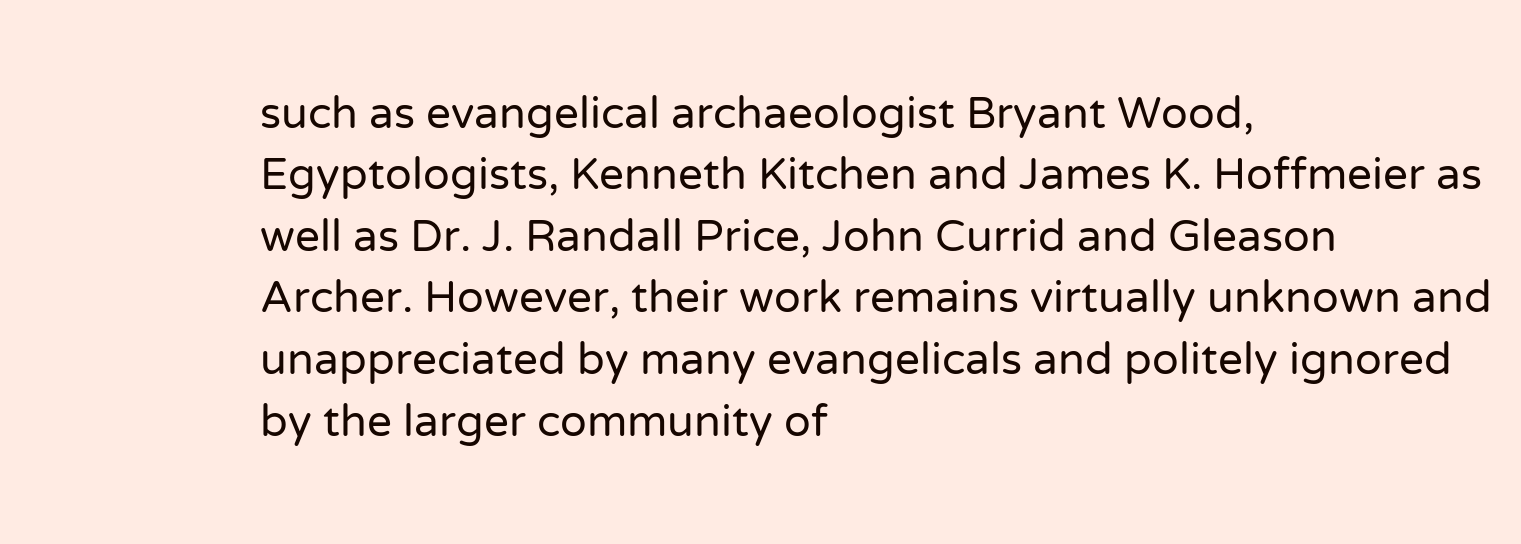such as evangelical archaeologist Bryant Wood,  Egyptologists, Kenneth Kitchen and James K. Hoffmeier as well as Dr. J. Randall Price, John Currid and Gleason Archer. However, their work remains virtually unknown and unappreciated by many evangelicals and politely ignored by the larger community of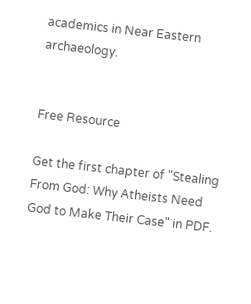academics in Near Eastern archaeology.


Free Resource

Get the first chapter of "Stealing From God: Why Atheists Need God to Make Their Case" in PDF.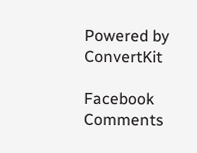Powered by ConvertKit

Facebook Comments